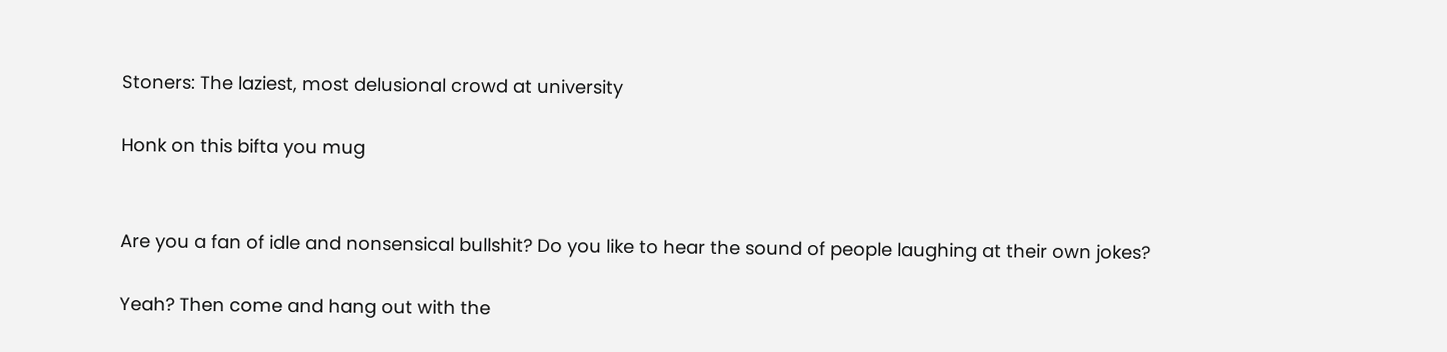Stoners: The laziest, most delusional crowd at university

Honk on this bifta you mug


Are you a fan of idle and nonsensical bullshit? Do you like to hear the sound of people laughing at their own jokes?

Yeah? Then come and hang out with the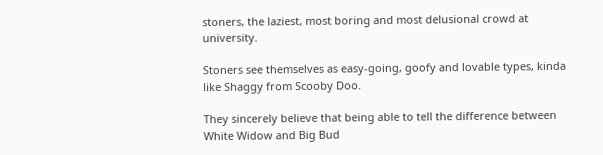stoners, the laziest, most boring and most delusional crowd at university.

Stoners see themselves as easy-going, goofy and lovable types, kinda like Shaggy from Scooby Doo.

They sincerely believe that being able to tell the difference between White Widow and Big Bud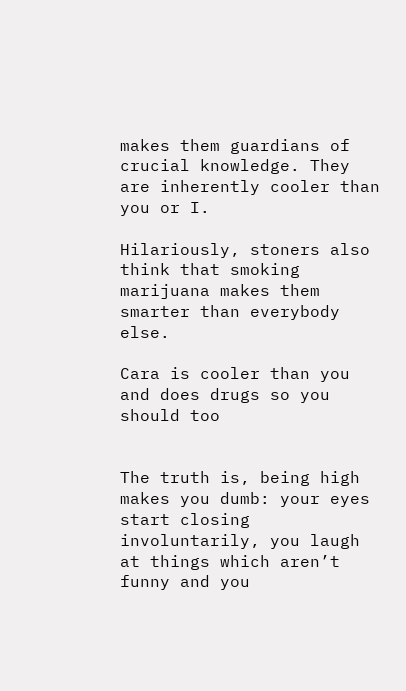makes them guardians of crucial knowledge. They are inherently cooler than you or I.

Hilariously, stoners also think that smoking marijuana makes them smarter than everybody else.

Cara is cooler than you and does drugs so you should too


The truth is, being high makes you dumb: your eyes start closing involuntarily, you laugh at things which aren’t funny and you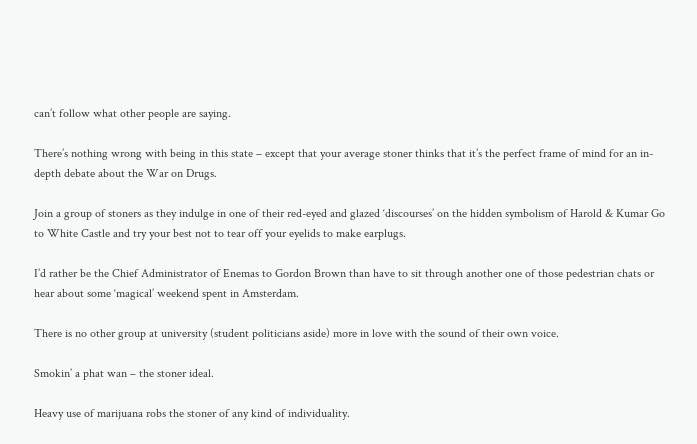can’t follow what other people are saying.

There’s nothing wrong with being in this state – except that your average stoner thinks that it’s the perfect frame of mind for an in-depth debate about the War on Drugs.

Join a group of stoners as they indulge in one of their red-eyed and glazed ‘discourses’ on the hidden symbolism of Harold & Kumar Go to White Castle and try your best not to tear off your eyelids to make earplugs.

I’d rather be the Chief Administrator of Enemas to Gordon Brown than have to sit through another one of those pedestrian chats or hear about some ‘magical’ weekend spent in Amsterdam.

There is no other group at university (student politicians aside) more in love with the sound of their own voice.

Smokin’ a phat wan – the stoner ideal.

Heavy use of marijuana robs the stoner of any kind of individuality.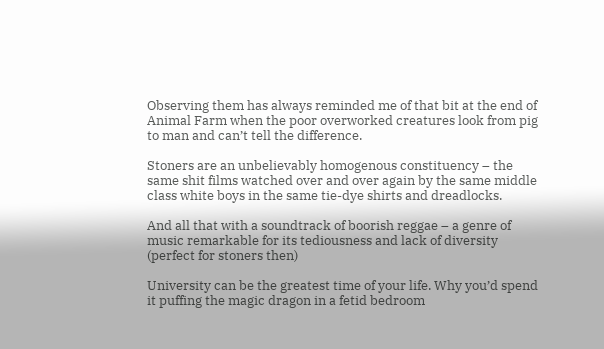Observing them has always reminded me of that bit at the end of Animal Farm when the poor overworked creatures look from pig to man and can’t tell the difference.

Stoners are an unbelievably homogenous constituency – the same shit films watched over and over again by the same middle class white boys in the same tie-dye shirts and dreadlocks.

And all that with a soundtrack of boorish reggae – a genre of music remarkable for its tediousness and lack of diversity (perfect for stoners then)

University can be the greatest time of your life. Why you’d spend it puffing the magic dragon in a fetid bedroom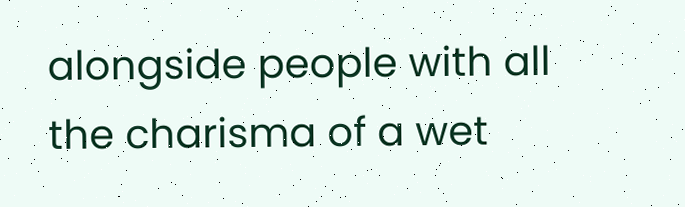alongside people with all the charisma of a wet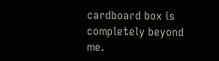cardboard box is completely beyond me.